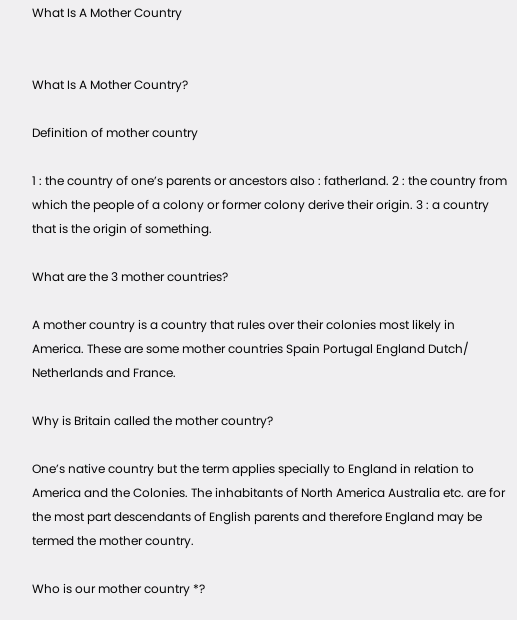What Is A Mother Country


What Is A Mother Country?

Definition of mother country

1 : the country of one’s parents or ancestors also : fatherland. 2 : the country from which the people of a colony or former colony derive their origin. 3 : a country that is the origin of something.

What are the 3 mother countries?

A mother country is a country that rules over their colonies most likely in America. These are some mother countries Spain Portugal England Dutch/ Netherlands and France.

Why is Britain called the mother country?

One’s native country but the term applies specially to England in relation to America and the Colonies. The inhabitants of North America Australia etc. are for the most part descendants of English parents and therefore England may be termed the mother country.

Who is our mother country *?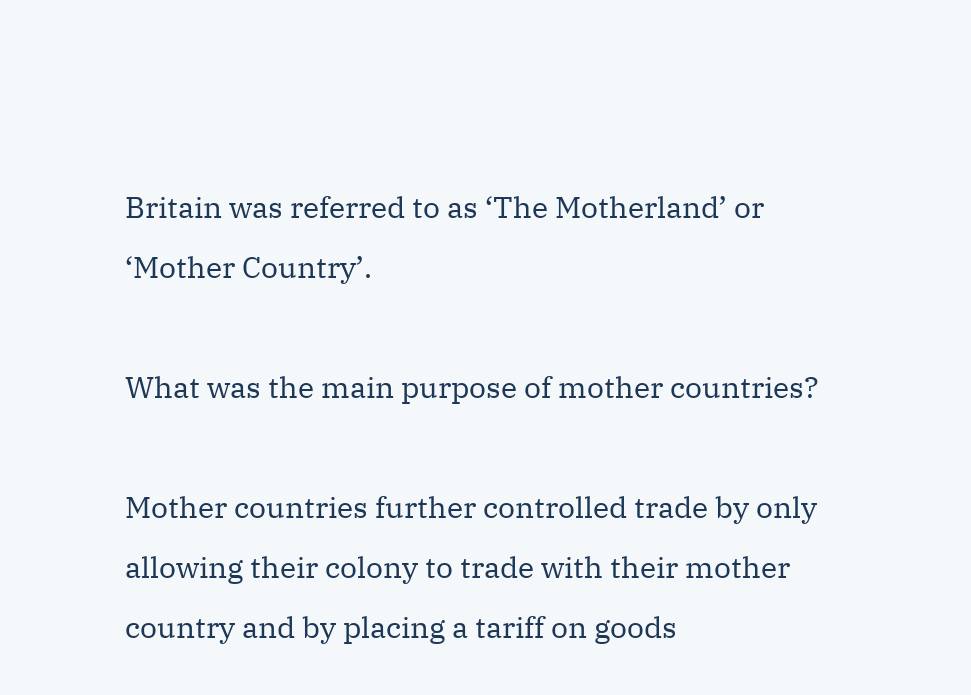Britain was referred to as ‘The Motherland’ or ‘Mother Country’.

What was the main purpose of mother countries?

Mother countries further controlled trade by only allowing their colony to trade with their mother country and by placing a tariff on goods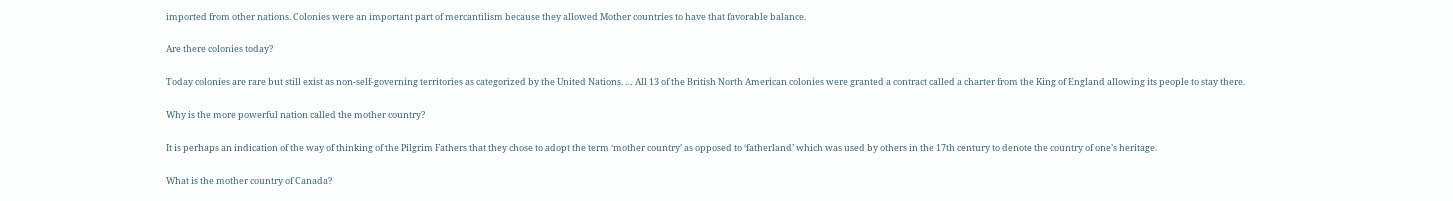imported from other nations. Colonies were an important part of mercantilism because they allowed Mother countries to have that favorable balance.

Are there colonies today?

Today colonies are rare but still exist as non-self-governing territories as categorized by the United Nations. … All 13 of the British North American colonies were granted a contract called a charter from the King of England allowing its people to stay there.

Why is the more powerful nation called the mother country?

It is perhaps an indication of the way of thinking of the Pilgrim Fathers that they chose to adopt the term ‘mother country’ as opposed to ‘fatherland’ which was used by others in the 17th century to denote the country of one’s heritage.

What is the mother country of Canada?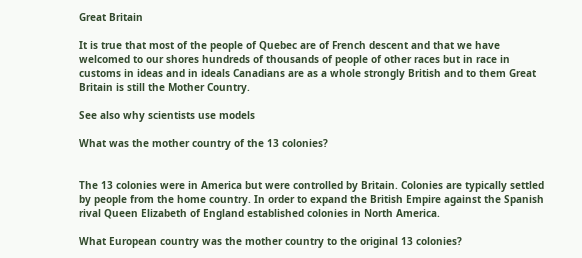Great Britain

It is true that most of the people of Quebec are of French descent and that we have welcomed to our shores hundreds of thousands of people of other races but in race in customs in ideas and in ideals Canadians are as a whole strongly British and to them Great Britain is still the Mother Country.

See also why scientists use models

What was the mother country of the 13 colonies?


The 13 colonies were in America but were controlled by Britain. Colonies are typically settled by people from the home country. In order to expand the British Empire against the Spanish rival Queen Elizabeth of England established colonies in North America.

What European country was the mother country to the original 13 colonies?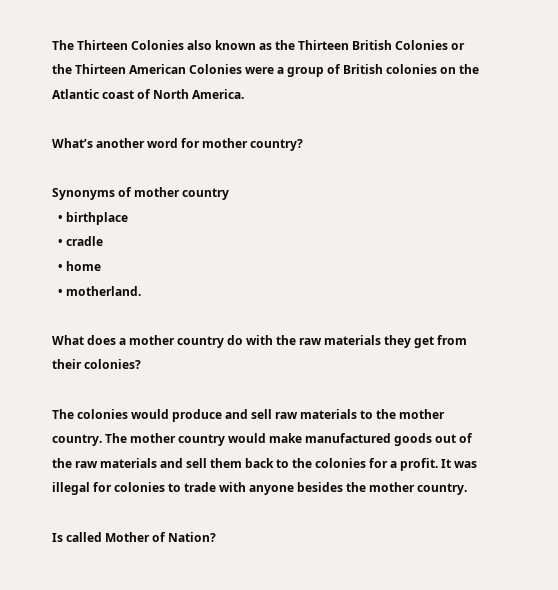The Thirteen Colonies also known as the Thirteen British Colonies or the Thirteen American Colonies were a group of British colonies on the Atlantic coast of North America.

What’s another word for mother country?

Synonyms of mother country
  • birthplace
  • cradle
  • home
  • motherland.

What does a mother country do with the raw materials they get from their colonies?

The colonies would produce and sell raw materials to the mother country. The mother country would make manufactured goods out of the raw materials and sell them back to the colonies for a profit. It was illegal for colonies to trade with anyone besides the mother country.

Is called Mother of Nation?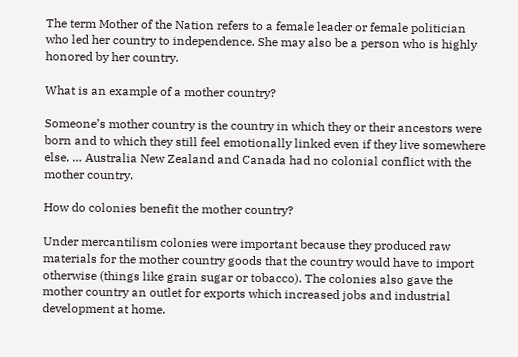The term Mother of the Nation refers to a female leader or female politician who led her country to independence. She may also be a person who is highly honored by her country.

What is an example of a mother country?

Someone’s mother country is the country in which they or their ancestors were born and to which they still feel emotionally linked even if they live somewhere else. … Australia New Zealand and Canada had no colonial conflict with the mother country.

How do colonies benefit the mother country?

Under mercantilism colonies were important because they produced raw materials for the mother country goods that the country would have to import otherwise (things like grain sugar or tobacco). The colonies also gave the mother country an outlet for exports which increased jobs and industrial development at home.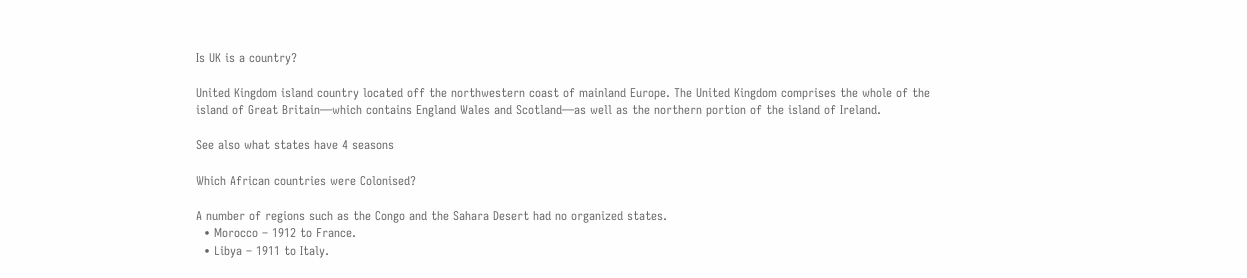Is UK is a country?

United Kingdom island country located off the northwestern coast of mainland Europe. The United Kingdom comprises the whole of the island of Great Britain—which contains England Wales and Scotland—as well as the northern portion of the island of Ireland.

See also what states have 4 seasons

Which African countries were Colonised?

A number of regions such as the Congo and the Sahara Desert had no organized states.
  • Morocco – 1912 to France.
  • Libya – 1911 to Italy.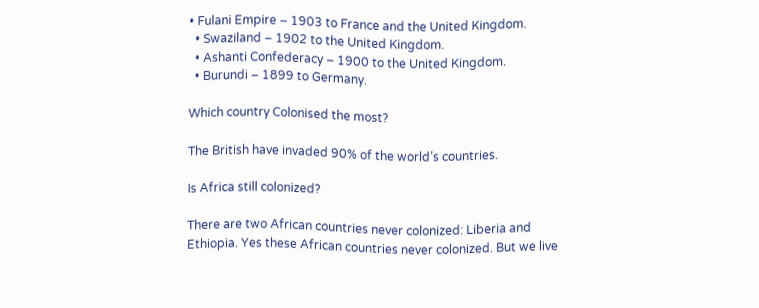• Fulani Empire – 1903 to France and the United Kingdom.
  • Swaziland – 1902 to the United Kingdom.
  • Ashanti Confederacy – 1900 to the United Kingdom.
  • Burundi – 1899 to Germany.

Which country Colonised the most?

The British have invaded 90% of the world’s countries.

Is Africa still colonized?

There are two African countries never colonized: Liberia and Ethiopia. Yes these African countries never colonized. But we live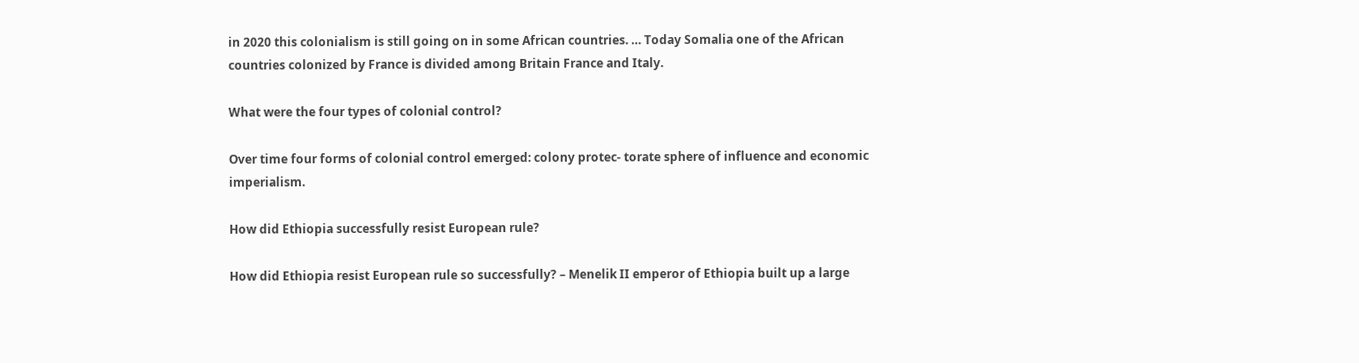in 2020 this colonialism is still going on in some African countries. … Today Somalia one of the African countries colonized by France is divided among Britain France and Italy.

What were the four types of colonial control?

Over time four forms of colonial control emerged: colony protec- torate sphere of influence and economic imperialism.

How did Ethiopia successfully resist European rule?

How did Ethiopia resist European rule so successfully? – Menelik II emperor of Ethiopia built up a large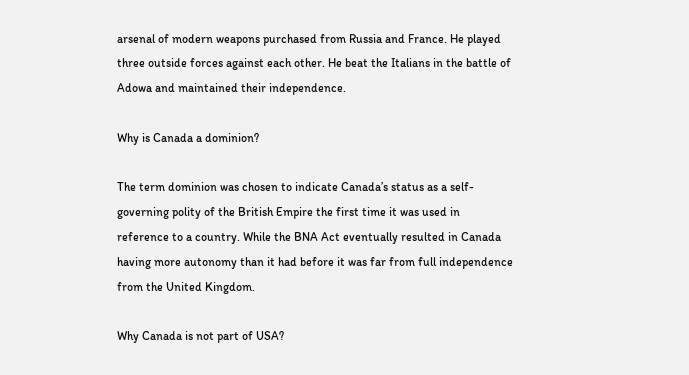arsenal of modern weapons purchased from Russia and France. He played three outside forces against each other. He beat the Italians in the battle of Adowa and maintained their independence.

Why is Canada a dominion?

The term dominion was chosen to indicate Canada’s status as a self-governing polity of the British Empire the first time it was used in reference to a country. While the BNA Act eventually resulted in Canada having more autonomy than it had before it was far from full independence from the United Kingdom.

Why Canada is not part of USA?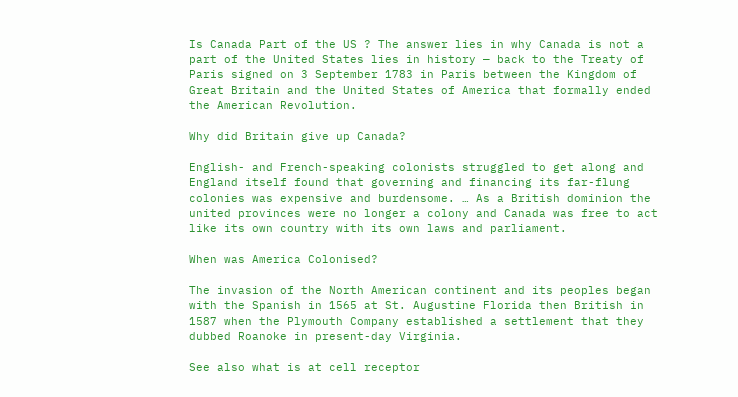Is Canada Part of the US ? The answer lies in why Canada is not a part of the United States lies in history — back to the Treaty of Paris signed on 3 September 1783 in Paris between the Kingdom of Great Britain and the United States of America that formally ended the American Revolution.

Why did Britain give up Canada?

English- and French-speaking colonists struggled to get along and England itself found that governing and financing its far-flung colonies was expensive and burdensome. … As a British dominion the united provinces were no longer a colony and Canada was free to act like its own country with its own laws and parliament.

When was America Colonised?

The invasion of the North American continent and its peoples began with the Spanish in 1565 at St. Augustine Florida then British in 1587 when the Plymouth Company established a settlement that they dubbed Roanoke in present-day Virginia.

See also what is at cell receptor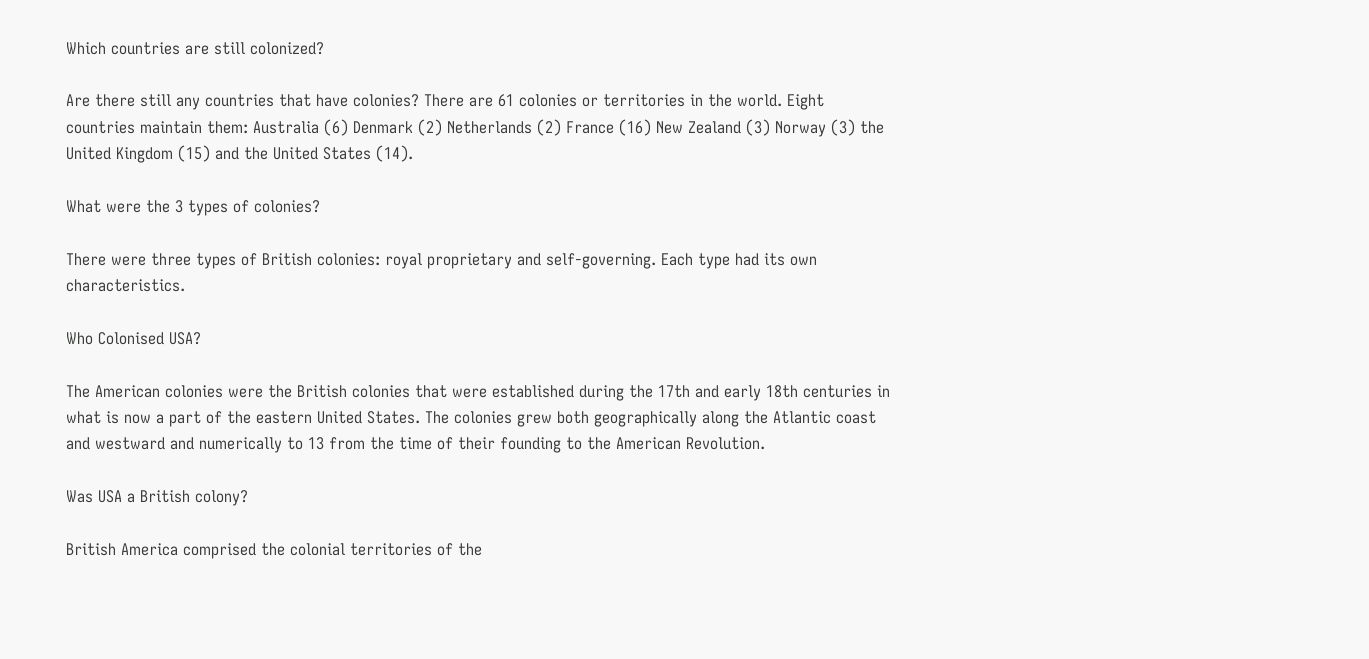Which countries are still colonized?

Are there still any countries that have colonies? There are 61 colonies or territories in the world. Eight countries maintain them: Australia (6) Denmark (2) Netherlands (2) France (16) New Zealand (3) Norway (3) the United Kingdom (15) and the United States (14).

What were the 3 types of colonies?

There were three types of British colonies: royal proprietary and self-governing. Each type had its own characteristics.

Who Colonised USA?

The American colonies were the British colonies that were established during the 17th and early 18th centuries in what is now a part of the eastern United States. The colonies grew both geographically along the Atlantic coast and westward and numerically to 13 from the time of their founding to the American Revolution.

Was USA a British colony?

British America comprised the colonial territories of the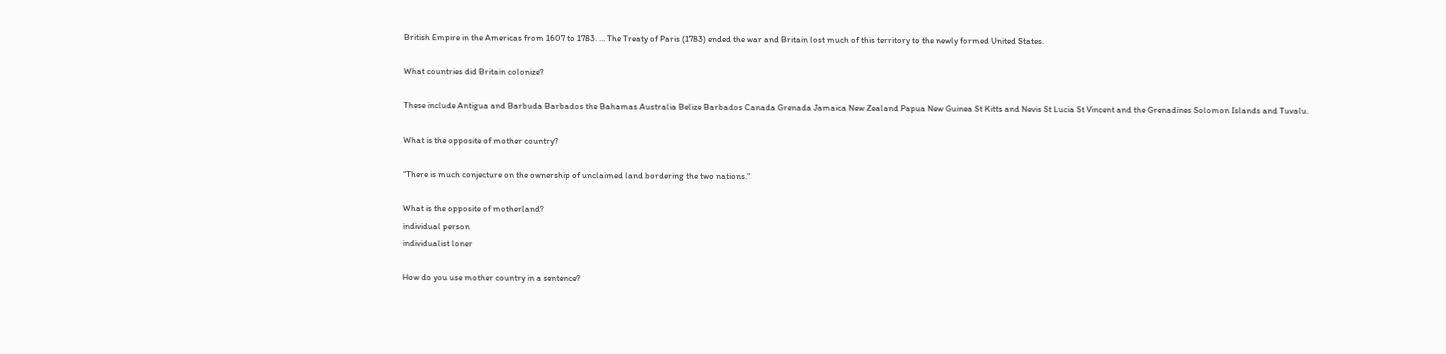British Empire in the Americas from 1607 to 1783. … The Treaty of Paris (1783) ended the war and Britain lost much of this territory to the newly formed United States.

What countries did Britain colonize?

These include Antigua and Barbuda Barbados the Bahamas Australia Belize Barbados Canada Grenada Jamaica New Zealand Papua New Guinea St Kitts and Nevis St Lucia St Vincent and the Grenadines Solomon Islands and Tuvalu.

What is the opposite of mother country?

“There is much conjecture on the ownership of unclaimed land bordering the two nations.”

What is the opposite of motherland?
individual person
individualist loner

How do you use mother country in a sentence?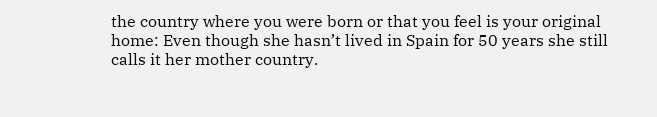the country where you were born or that you feel is your original home: Even though she hasn’t lived in Spain for 50 years she still calls it her mother country.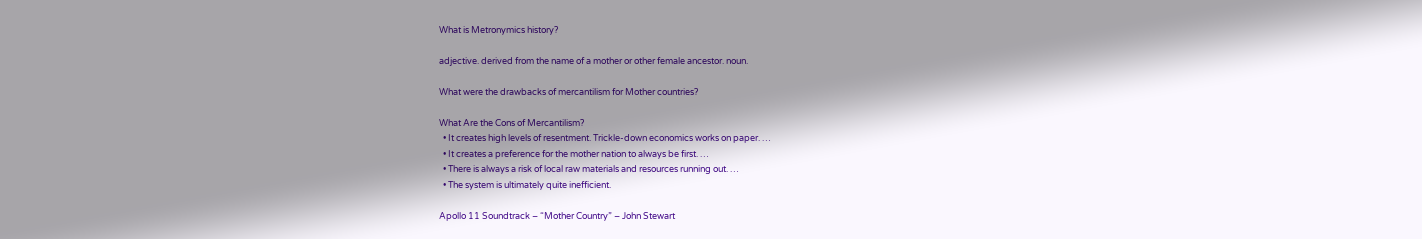What is Metronymics history?

adjective. derived from the name of a mother or other female ancestor. noun.

What were the drawbacks of mercantilism for Mother countries?

What Are the Cons of Mercantilism?
  • It creates high levels of resentment. Trickle-down economics works on paper. …
  • It creates a preference for the mother nation to always be first. …
  • There is always a risk of local raw materials and resources running out. …
  • The system is ultimately quite inefficient.

Apollo 11 Soundtrack – “Mother Country” – John Stewart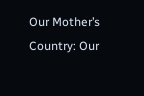Our Mother’s Country: Our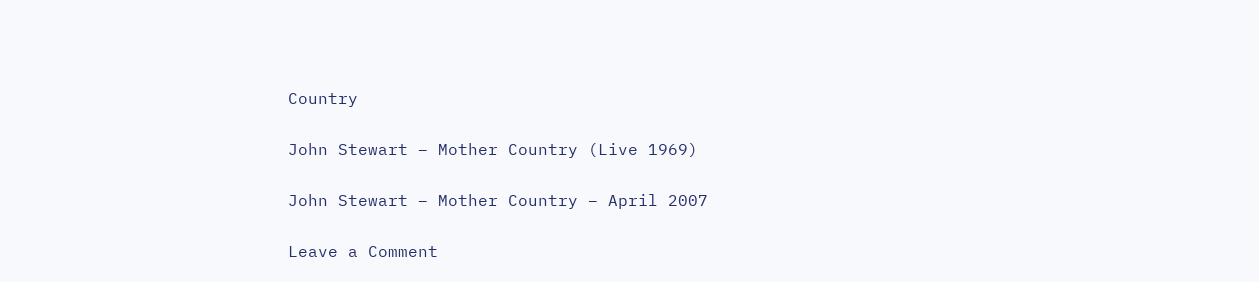Country

John Stewart – Mother Country (Live 1969)

John Stewart – Mother Country – April 2007

Leave a Comment